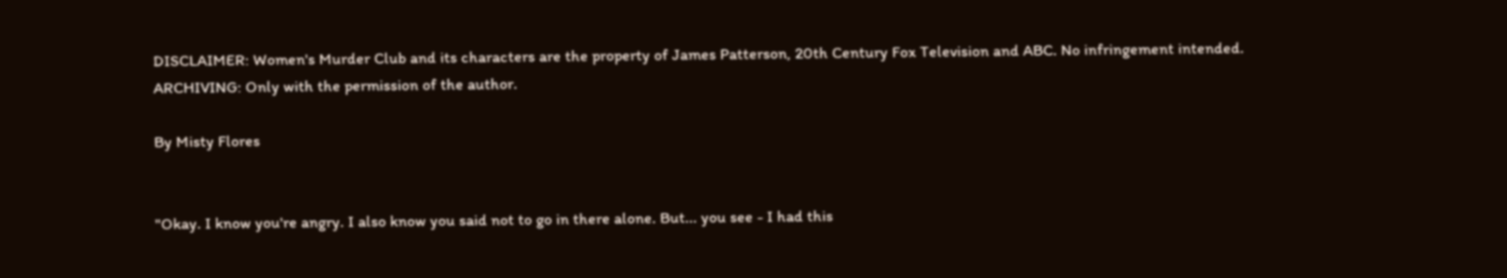DISCLAIMER: Women's Murder Club and its characters are the property of James Patterson, 20th Century Fox Television and ABC. No infringement intended.
ARCHIVING: Only with the permission of the author.

By Misty Flores


"Okay. I know you're angry. I also know you said not to go in there alone. But... you see - I had this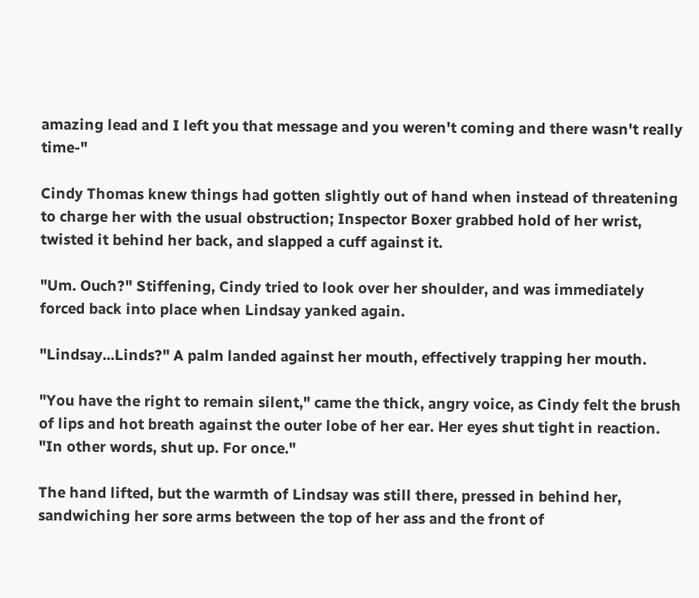amazing lead and I left you that message and you weren't coming and there wasn't really time-"

Cindy Thomas knew things had gotten slightly out of hand when instead of threatening to charge her with the usual obstruction; Inspector Boxer grabbed hold of her wrist, twisted it behind her back, and slapped a cuff against it.

"Um. Ouch?" Stiffening, Cindy tried to look over her shoulder, and was immediately forced back into place when Lindsay yanked again.

"Lindsay...Linds?" A palm landed against her mouth, effectively trapping her mouth.

"You have the right to remain silent," came the thick, angry voice, as Cindy felt the brush of lips and hot breath against the outer lobe of her ear. Her eyes shut tight in reaction. "In other words, shut up. For once."

The hand lifted, but the warmth of Lindsay was still there, pressed in behind her, sandwiching her sore arms between the top of her ass and the front of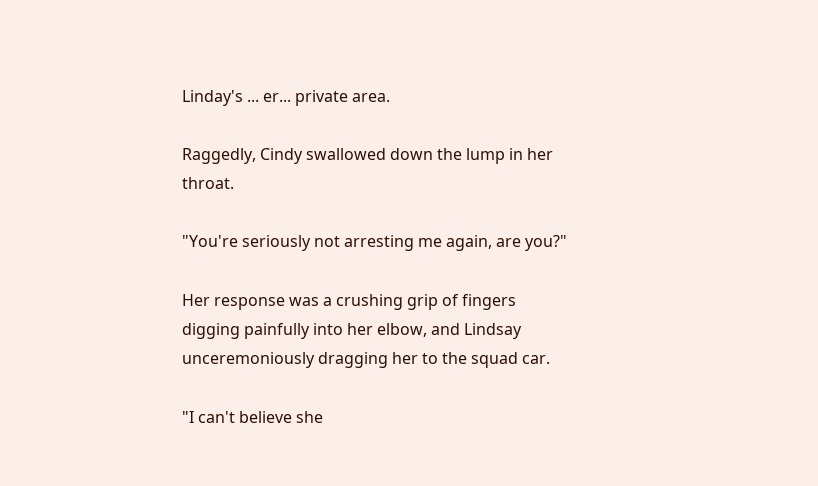Linday's ... er... private area.

Raggedly, Cindy swallowed down the lump in her throat.

"You're seriously not arresting me again, are you?"

Her response was a crushing grip of fingers digging painfully into her elbow, and Lindsay unceremoniously dragging her to the squad car.

"I can't believe she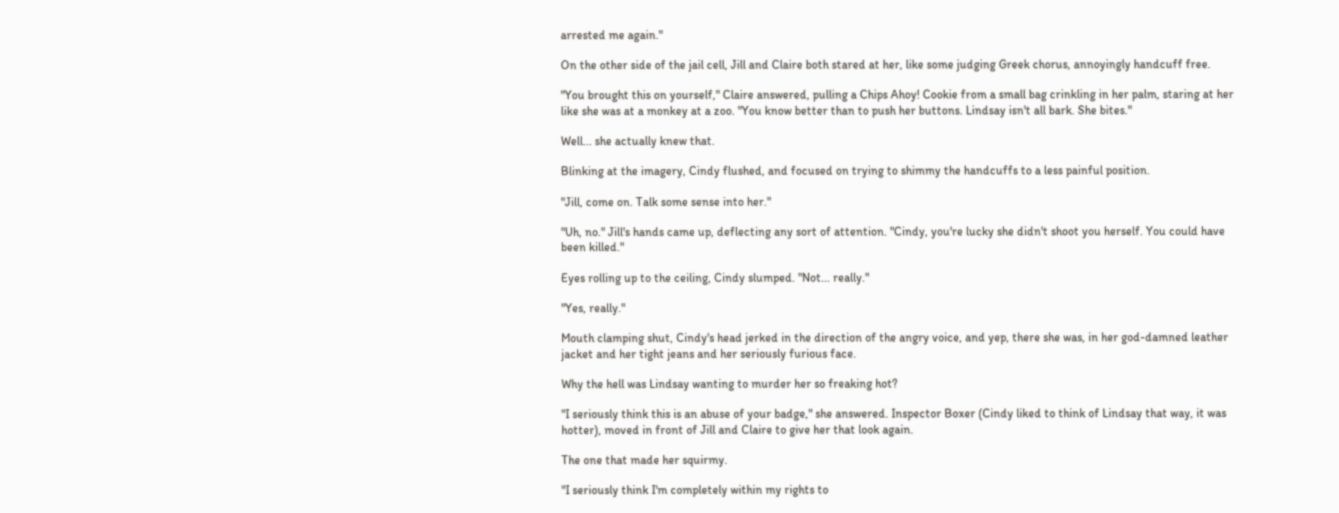arrested me again."

On the other side of the jail cell, Jill and Claire both stared at her, like some judging Greek chorus, annoyingly handcuff free.

"You brought this on yourself," Claire answered, pulling a Chips Ahoy! Cookie from a small bag crinkling in her palm, staring at her like she was at a monkey at a zoo. "You know better than to push her buttons. Lindsay isn't all bark. She bites."

Well... she actually knew that.

Blinking at the imagery, Cindy flushed, and focused on trying to shimmy the handcuffs to a less painful position.

"Jill, come on. Talk some sense into her."

"Uh, no." Jill's hands came up, deflecting any sort of attention. "Cindy, you're lucky she didn't shoot you herself. You could have been killed."

Eyes rolling up to the ceiling, Cindy slumped. "Not... really."

"Yes, really."

Mouth clamping shut, Cindy's head jerked in the direction of the angry voice, and yep, there she was, in her god-damned leather jacket and her tight jeans and her seriously furious face.

Why the hell was Lindsay wanting to murder her so freaking hot?

"I seriously think this is an abuse of your badge," she answered. Inspector Boxer (Cindy liked to think of Lindsay that way, it was hotter), moved in front of Jill and Claire to give her that look again.

The one that made her squirmy.

"I seriously think I'm completely within my rights to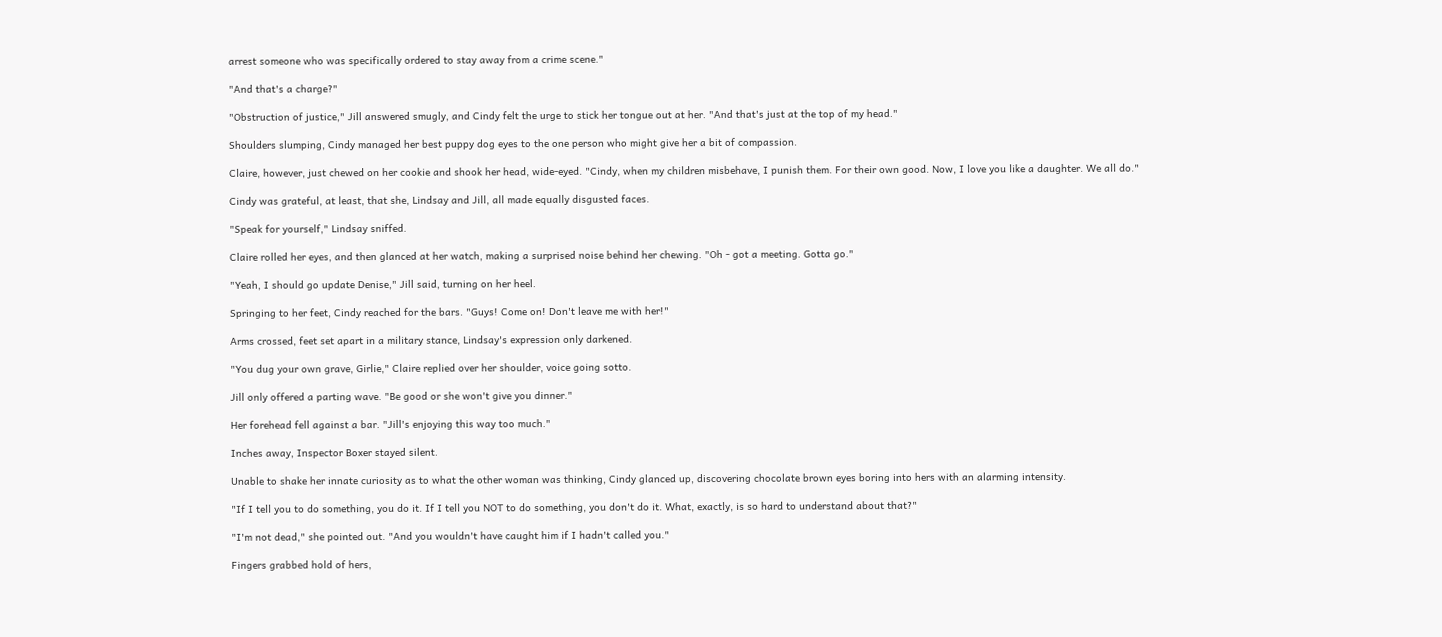arrest someone who was specifically ordered to stay away from a crime scene."

"And that's a charge?"

"Obstruction of justice," Jill answered smugly, and Cindy felt the urge to stick her tongue out at her. "And that's just at the top of my head."

Shoulders slumping, Cindy managed her best puppy dog eyes to the one person who might give her a bit of compassion.

Claire, however, just chewed on her cookie and shook her head, wide-eyed. "Cindy, when my children misbehave, I punish them. For their own good. Now, I love you like a daughter. We all do."

Cindy was grateful, at least, that she, Lindsay and Jill, all made equally disgusted faces.

"Speak for yourself," Lindsay sniffed.

Claire rolled her eyes, and then glanced at her watch, making a surprised noise behind her chewing. "Oh - got a meeting. Gotta go."

"Yeah, I should go update Denise," Jill said, turning on her heel.

Springing to her feet, Cindy reached for the bars. "Guys! Come on! Don't leave me with her!"

Arms crossed, feet set apart in a military stance, Lindsay's expression only darkened.

"You dug your own grave, Girlie," Claire replied over her shoulder, voice going sotto.

Jill only offered a parting wave. "Be good or she won't give you dinner."

Her forehead fell against a bar. "Jill's enjoying this way too much."

Inches away, Inspector Boxer stayed silent.

Unable to shake her innate curiosity as to what the other woman was thinking, Cindy glanced up, discovering chocolate brown eyes boring into hers with an alarming intensity.

"If I tell you to do something, you do it. If I tell you NOT to do something, you don't do it. What, exactly, is so hard to understand about that?"

"I'm not dead," she pointed out. "And you wouldn't have caught him if I hadn't called you."

Fingers grabbed hold of hers,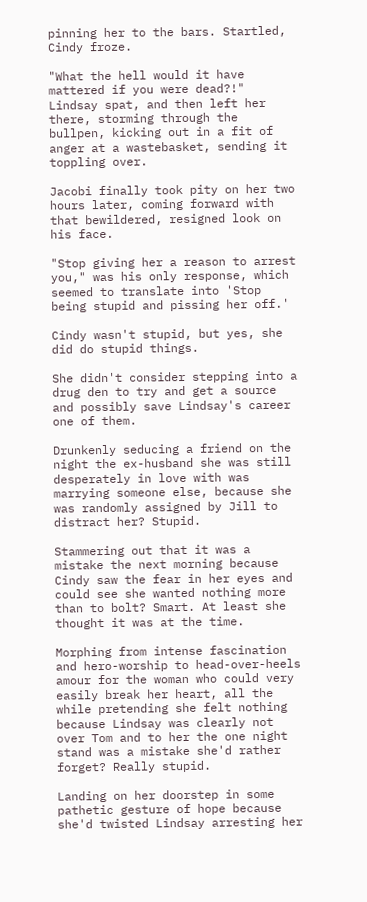pinning her to the bars. Startled, Cindy froze.

"What the hell would it have mattered if you were dead?!" Lindsay spat, and then left her there, storming through the bullpen, kicking out in a fit of anger at a wastebasket, sending it toppling over.

Jacobi finally took pity on her two hours later, coming forward with that bewildered, resigned look on his face.

"Stop giving her a reason to arrest you," was his only response, which seemed to translate into 'Stop being stupid and pissing her off.'

Cindy wasn't stupid, but yes, she did do stupid things.

She didn't consider stepping into a drug den to try and get a source and possibly save Lindsay's career one of them.

Drunkenly seducing a friend on the night the ex-husband she was still desperately in love with was marrying someone else, because she was randomly assigned by Jill to distract her? Stupid.

Stammering out that it was a mistake the next morning because Cindy saw the fear in her eyes and could see she wanted nothing more than to bolt? Smart. At least she thought it was at the time.

Morphing from intense fascination and hero-worship to head-over-heels amour for the woman who could very easily break her heart, all the while pretending she felt nothing because Lindsay was clearly not over Tom and to her the one night stand was a mistake she'd rather forget? Really stupid.

Landing on her doorstep in some pathetic gesture of hope because she'd twisted Lindsay arresting her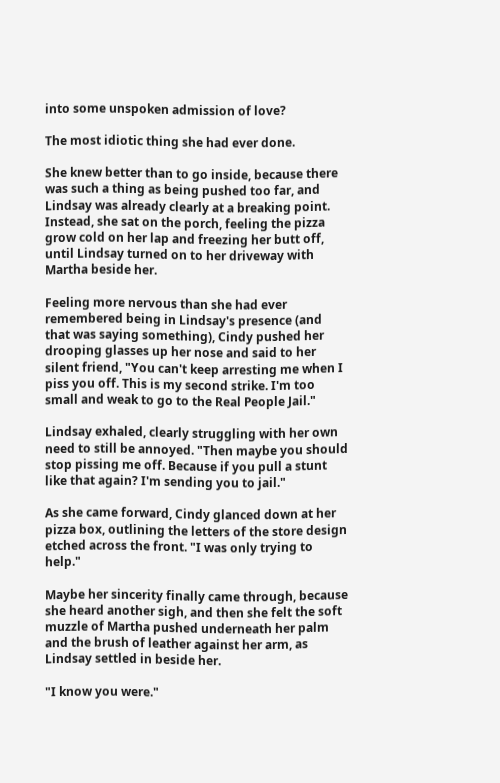into some unspoken admission of love?

The most idiotic thing she had ever done.

She knew better than to go inside, because there was such a thing as being pushed too far, and Lindsay was already clearly at a breaking point. Instead, she sat on the porch, feeling the pizza grow cold on her lap and freezing her butt off, until Lindsay turned on to her driveway with Martha beside her.

Feeling more nervous than she had ever remembered being in Lindsay's presence (and that was saying something), Cindy pushed her drooping glasses up her nose and said to her silent friend, "You can't keep arresting me when I piss you off. This is my second strike. I'm too small and weak to go to the Real People Jail."

Lindsay exhaled, clearly struggling with her own need to still be annoyed. "Then maybe you should stop pissing me off. Because if you pull a stunt like that again? I'm sending you to jail."

As she came forward, Cindy glanced down at her pizza box, outlining the letters of the store design etched across the front. "I was only trying to help."

Maybe her sincerity finally came through, because she heard another sigh, and then she felt the soft muzzle of Martha pushed underneath her palm and the brush of leather against her arm, as Lindsay settled in beside her.

"I know you were."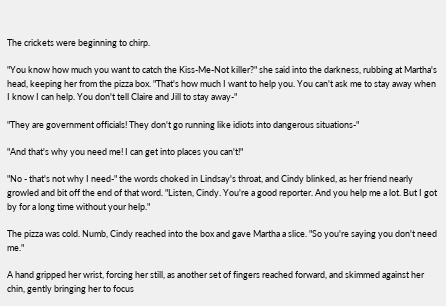The crickets were beginning to chirp.

"You know how much you want to catch the Kiss-Me-Not killer?" she said into the darkness, rubbing at Martha's head, keeping her from the pizza box. "That's how much I want to help you. You can't ask me to stay away when I know I can help. You don't tell Claire and Jill to stay away-"

"They are government officials! They don't go running like idiots into dangerous situations-"

"And that's why you need me! I can get into places you can't!"

"No - that's not why I need-" the words choked in Lindsay's throat, and Cindy blinked, as her friend nearly growled and bit off the end of that word. "Listen, Cindy. You're a good reporter. And you help me a lot. But I got by for a long time without your help."

The pizza was cold. Numb, Cindy reached into the box and gave Martha a slice. "So you're saying you don't need me."

A hand gripped her wrist, forcing her still, as another set of fingers reached forward, and skimmed against her chin, gently bringing her to focus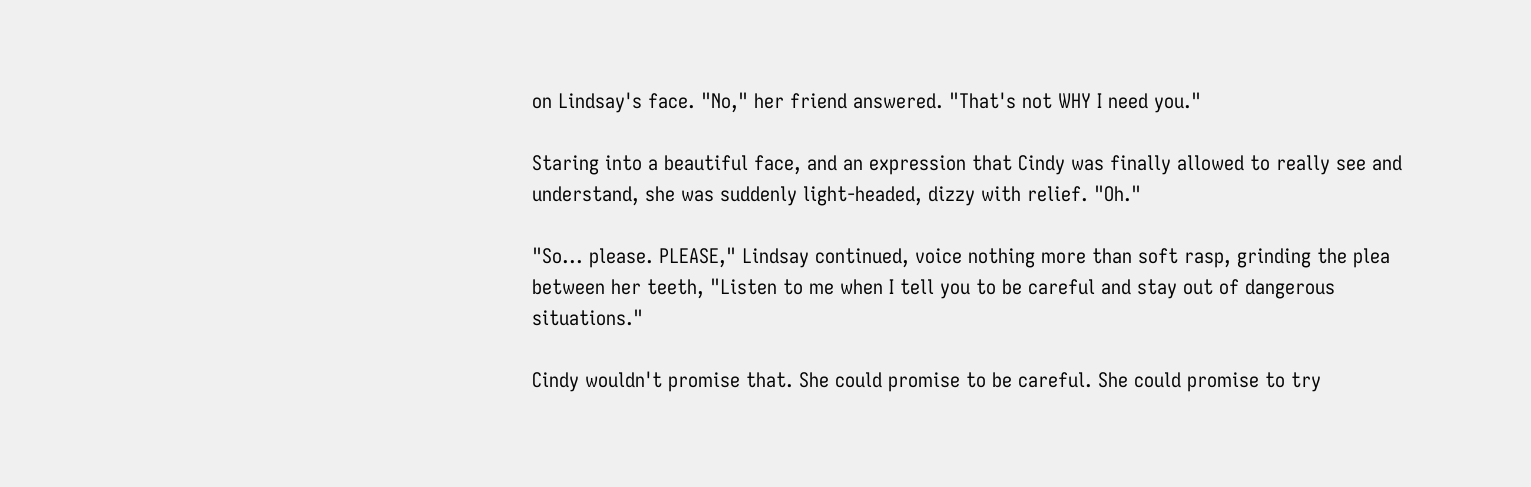on Lindsay's face. "No," her friend answered. "That's not WHY I need you."

Staring into a beautiful face, and an expression that Cindy was finally allowed to really see and understand, she was suddenly light-headed, dizzy with relief. "Oh."

"So... please. PLEASE," Lindsay continued, voice nothing more than soft rasp, grinding the plea between her teeth, "Listen to me when I tell you to be careful and stay out of dangerous situations."

Cindy wouldn't promise that. She could promise to be careful. She could promise to try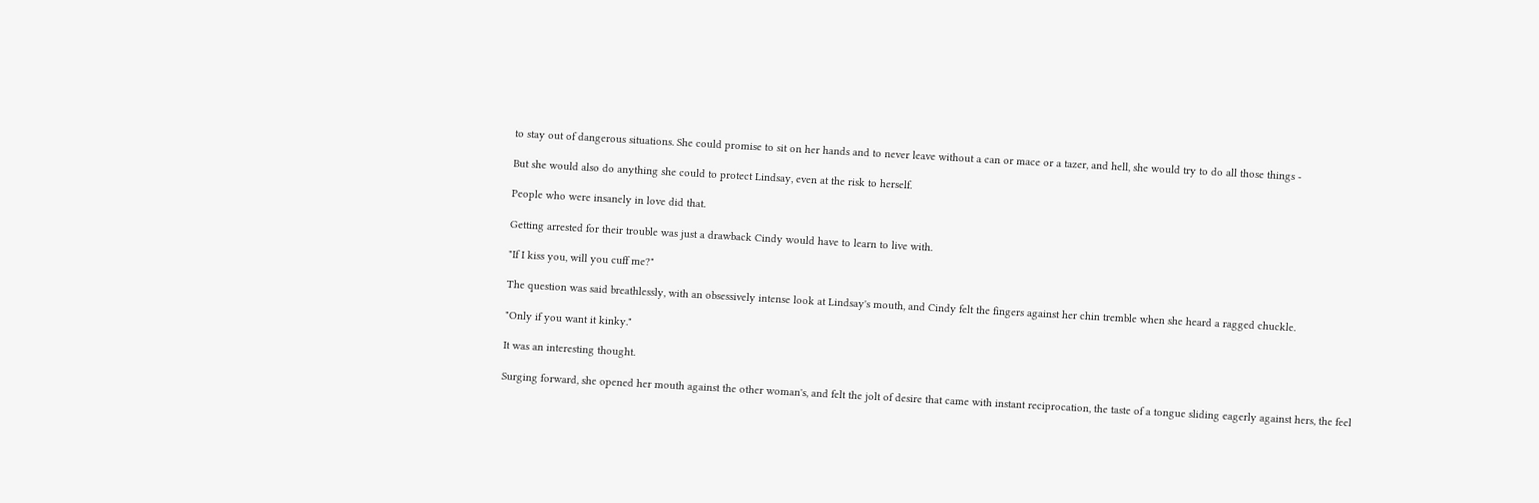to stay out of dangerous situations. She could promise to sit on her hands and to never leave without a can or mace or a tazer, and hell, she would try to do all those things -

But she would also do anything she could to protect Lindsay, even at the risk to herself.

People who were insanely in love did that.

Getting arrested for their trouble was just a drawback Cindy would have to learn to live with.

"If I kiss you, will you cuff me?"

The question was said breathlessly, with an obsessively intense look at Lindsay's mouth, and Cindy felt the fingers against her chin tremble when she heard a ragged chuckle.

"Only if you want it kinky."

It was an interesting thought.

Surging forward, she opened her mouth against the other woman's, and felt the jolt of desire that came with instant reciprocation, the taste of a tongue sliding eagerly against hers, the feel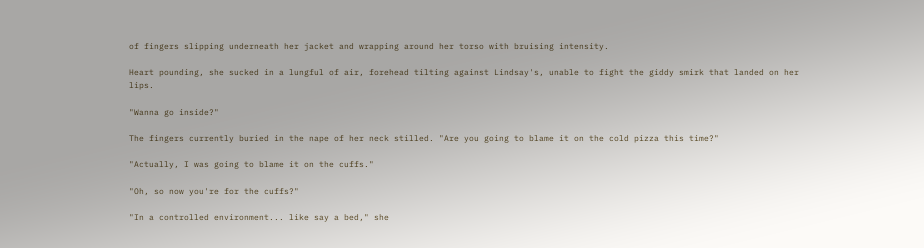of fingers slipping underneath her jacket and wrapping around her torso with bruising intensity.

Heart pounding, she sucked in a lungful of air, forehead tilting against Lindsay's, unable to fight the giddy smirk that landed on her lips.

"Wanna go inside?"

The fingers currently buried in the nape of her neck stilled. "Are you going to blame it on the cold pizza this time?"

"Actually, I was going to blame it on the cuffs."

"Oh, so now you're for the cuffs?"

"In a controlled environment... like say a bed," she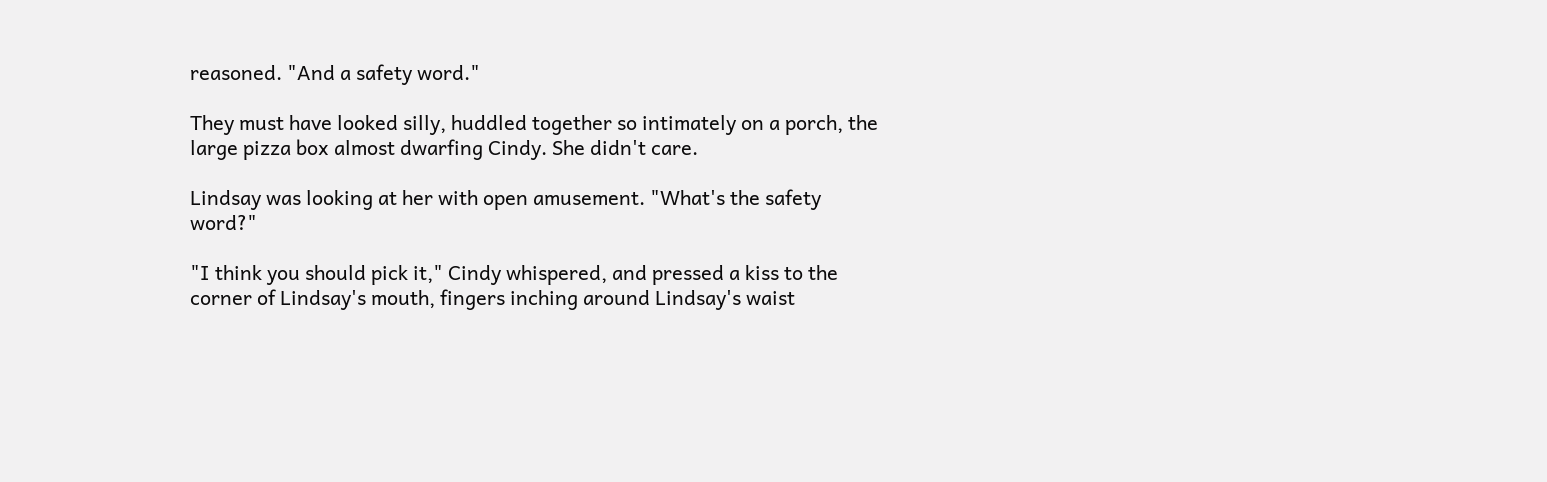reasoned. "And a safety word."

They must have looked silly, huddled together so intimately on a porch, the large pizza box almost dwarfing Cindy. She didn't care.

Lindsay was looking at her with open amusement. "What's the safety word?"

"I think you should pick it," Cindy whispered, and pressed a kiss to the corner of Lindsay's mouth, fingers inching around Lindsay's waist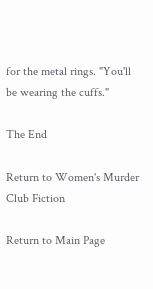for the metal rings. "You'll be wearing the cuffs."

The End

Return to Women's Murder Club Fiction

Return to Main Page